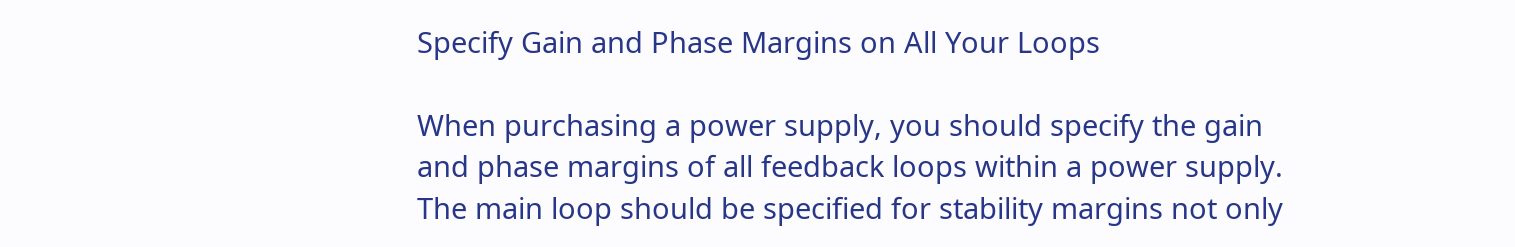Specify Gain and Phase Margins on All Your Loops

When purchasing a power supply, you should specify the gain and phase margins of all feedback loops within a power supply. The main loop should be specified for stability margins not only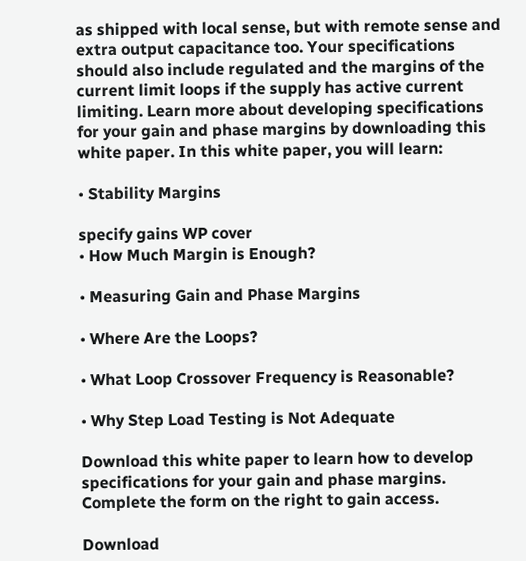as shipped with local sense, but with remote sense and extra output capacitance too. Your specifications should also include regulated and the margins of the current limit loops if the supply has active current limiting. Learn more about developing specifications for your gain and phase margins by downloading this white paper. In this white paper, you will learn:

• Stability Margins

specify gains WP cover
• How Much Margin is Enough?

• Measuring Gain and Phase Margins

• Where Are the Loops?

• What Loop Crossover Frequency is Reasonable?

• Why Step Load Testing is Not Adequate

Download this white paper to learn how to develop specifications for your gain and phase margins. Complete the form on the right to gain access.

Download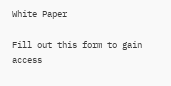White Paper

Fill out this form to gain access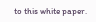to this white paper.